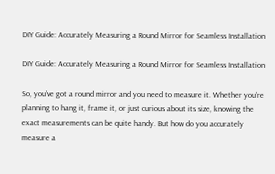DIY Guide: Accurately Measuring a Round Mirror for Seamless Installation

DIY Guide: Accurately Measuring a Round Mirror for Seamless Installation

So, you’ve got a round mirror and you need to measure it. Whether you’re planning to hang it, frame it, or just curious about its size, knowing the exact measurements can be quite handy. But how do you accurately measure a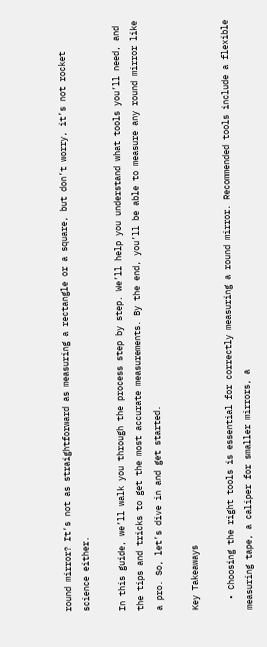round mirror? It’s not as straightforward as measuring a rectangle or a square, but don’t worry, it’s not rocket science either.

In this guide, we’ll walk you through the process step by step. We’ll help you understand what tools you’ll need, and the tips and tricks to get the most accurate measurements. By the end, you’ll be able to measure any round mirror like a pro. So, let’s dive in and get started.

Key Takeaways

  • Choosing the right tools is essential for correctly measuring a round mirror. Recommended tools include a flexible measuring tape, a caliper for smaller mirrors, a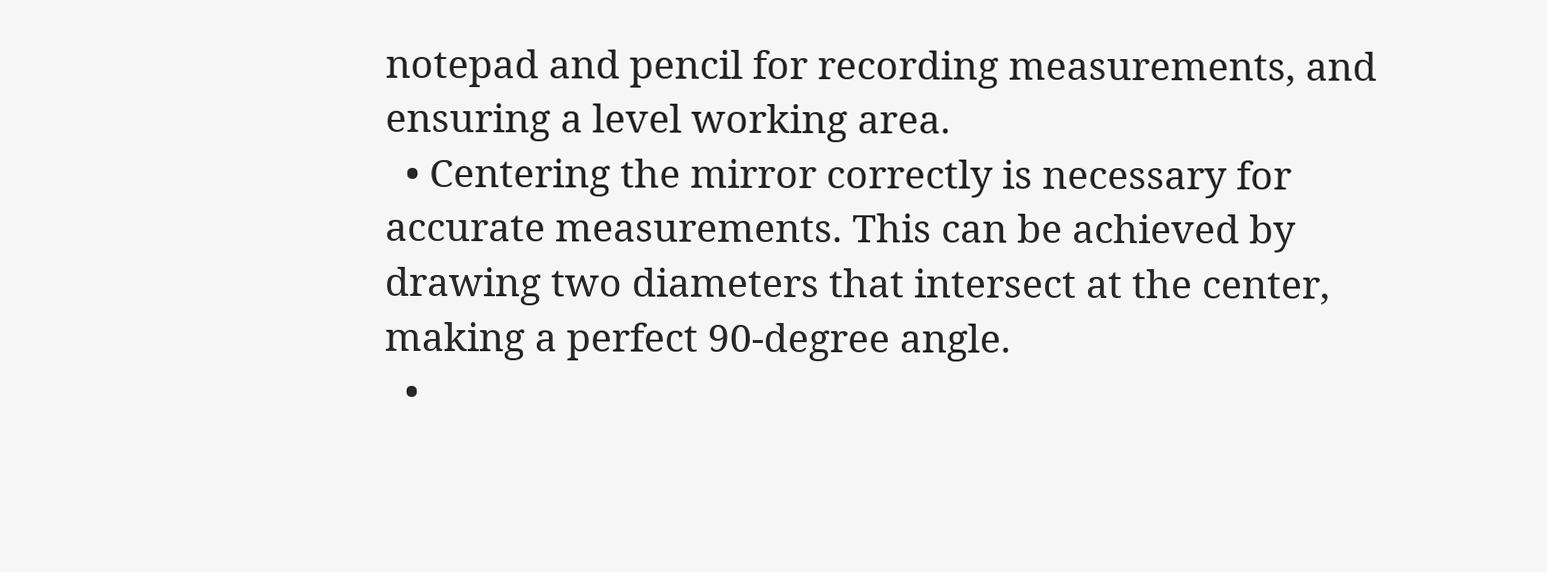notepad and pencil for recording measurements, and ensuring a level working area.
  • Centering the mirror correctly is necessary for accurate measurements. This can be achieved by drawing two diameters that intersect at the center, making a perfect 90-degree angle.
  •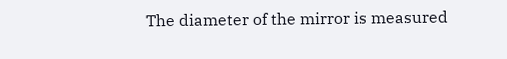The diameter of the mirror is measured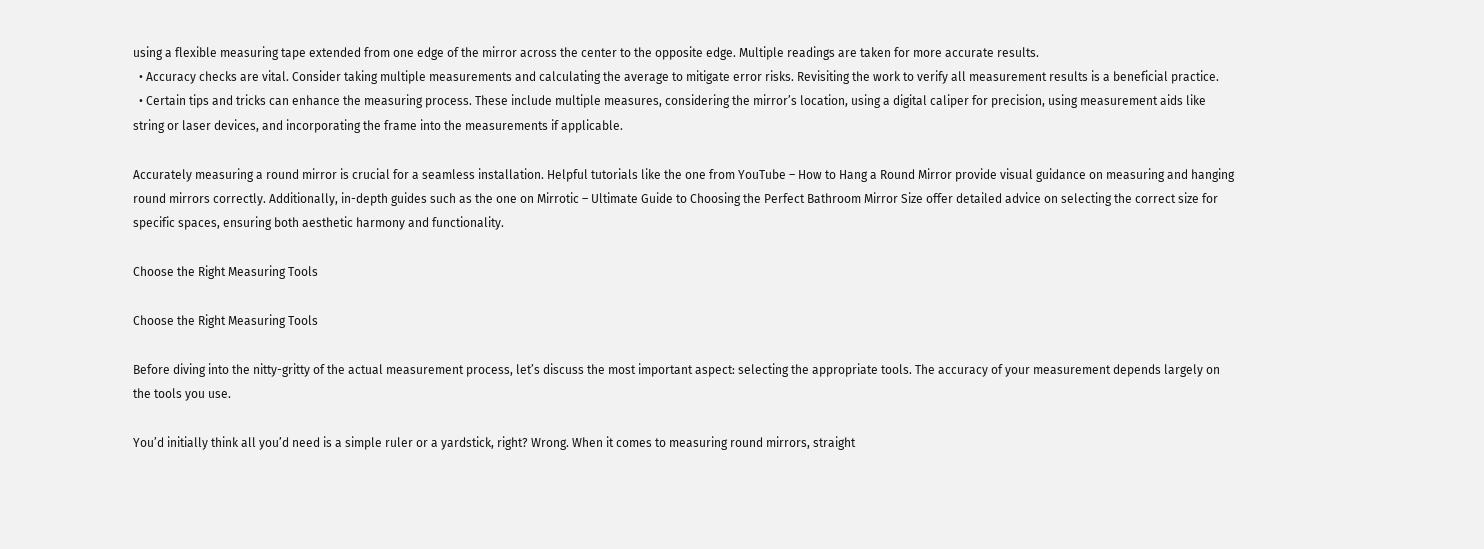using a flexible measuring tape extended from one edge of the mirror across the center to the opposite edge. Multiple readings are taken for more accurate results.
  • Accuracy checks are vital. Consider taking multiple measurements and calculating the average to mitigate error risks. Revisiting the work to verify all measurement results is a beneficial practice.
  • Certain tips and tricks can enhance the measuring process. These include multiple measures, considering the mirror’s location, using a digital caliper for precision, using measurement aids like string or laser devices, and incorporating the frame into the measurements if applicable.

Accurately measuring a round mirror is crucial for a seamless installation. Helpful tutorials like the one from YouTube – How to Hang a Round Mirror provide visual guidance on measuring and hanging round mirrors correctly. Additionally, in-depth guides such as the one on Mirrotic – Ultimate Guide to Choosing the Perfect Bathroom Mirror Size offer detailed advice on selecting the correct size for specific spaces, ensuring both aesthetic harmony and functionality.

Choose the Right Measuring Tools

Choose the Right Measuring Tools

Before diving into the nitty-gritty of the actual measurement process, let’s discuss the most important aspect: selecting the appropriate tools. The accuracy of your measurement depends largely on the tools you use.

You’d initially think all you’d need is a simple ruler or a yardstick, right? Wrong. When it comes to measuring round mirrors, straight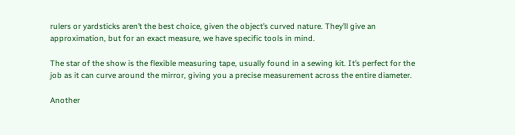rulers or yardsticks aren’t the best choice, given the object’s curved nature. They’ll give an approximation, but for an exact measure, we have specific tools in mind.

The star of the show is the flexible measuring tape, usually found in a sewing kit. It’s perfect for the job as it can curve around the mirror, giving you a precise measurement across the entire diameter.

Another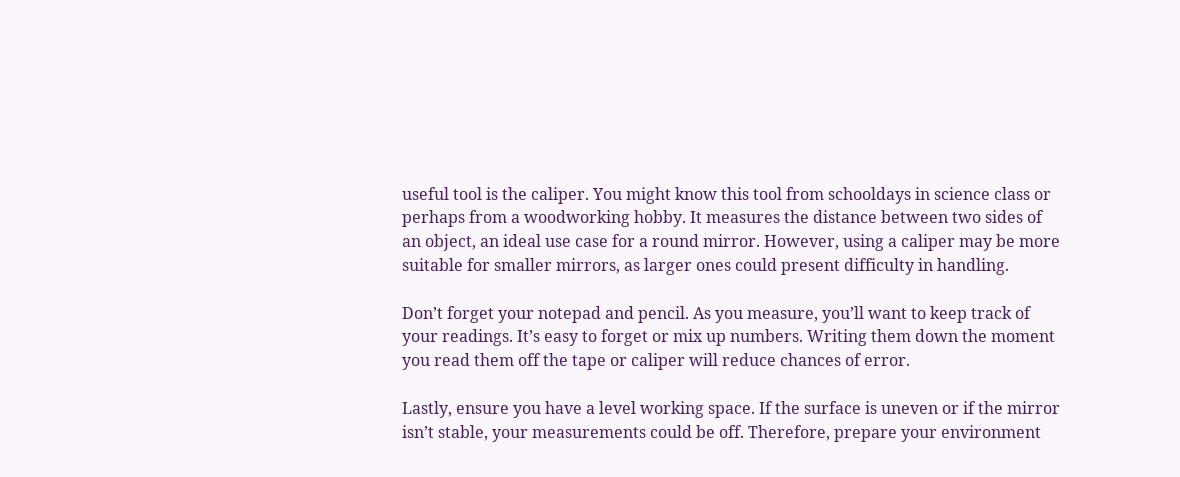useful tool is the caliper. You might know this tool from schooldays in science class or perhaps from a woodworking hobby. It measures the distance between two sides of an object, an ideal use case for a round mirror. However, using a caliper may be more suitable for smaller mirrors, as larger ones could present difficulty in handling.

Don’t forget your notepad and pencil. As you measure, you’ll want to keep track of your readings. It’s easy to forget or mix up numbers. Writing them down the moment you read them off the tape or caliper will reduce chances of error.

Lastly, ensure you have a level working space. If the surface is uneven or if the mirror isn’t stable, your measurements could be off. Therefore, prepare your environment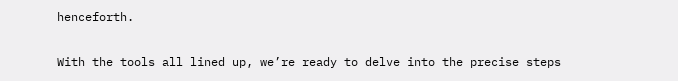henceforth.

With the tools all lined up, we’re ready to delve into the precise steps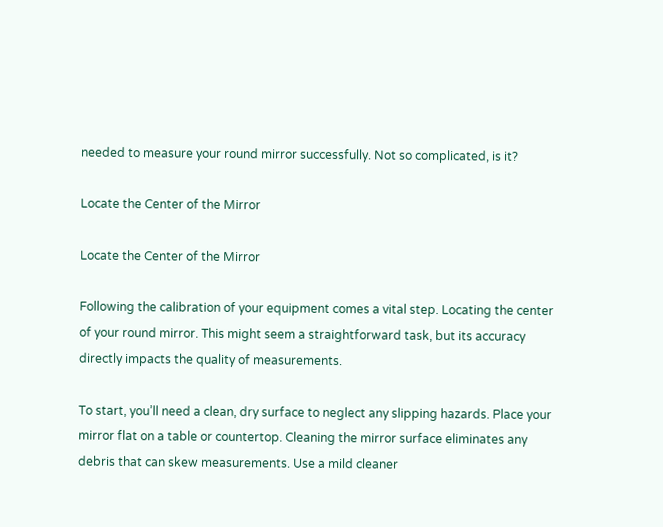needed to measure your round mirror successfully. Not so complicated, is it?

Locate the Center of the Mirror

Locate the Center of the Mirror

Following the calibration of your equipment comes a vital step. Locating the center of your round mirror. This might seem a straightforward task, but its accuracy directly impacts the quality of measurements.

To start, you’ll need a clean, dry surface to neglect any slipping hazards. Place your mirror flat on a table or countertop. Cleaning the mirror surface eliminates any debris that can skew measurements. Use a mild cleaner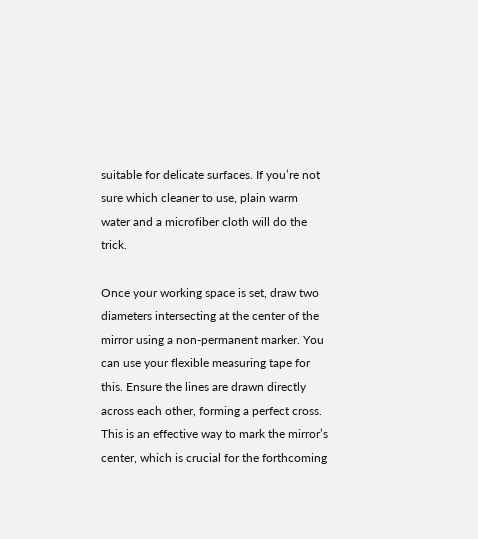suitable for delicate surfaces. If you’re not sure which cleaner to use, plain warm water and a microfiber cloth will do the trick.

Once your working space is set, draw two diameters intersecting at the center of the mirror using a non-permanent marker. You can use your flexible measuring tape for this. Ensure the lines are drawn directly across each other, forming a perfect cross. This is an effective way to mark the mirror’s center, which is crucial for the forthcoming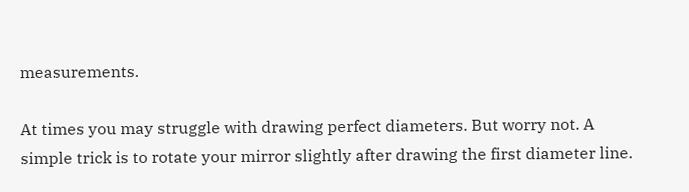measurements.

At times you may struggle with drawing perfect diameters. But worry not. A simple trick is to rotate your mirror slightly after drawing the first diameter line.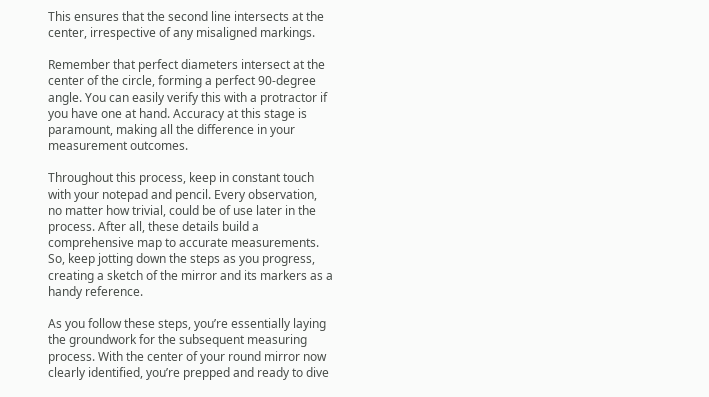This ensures that the second line intersects at the center, irrespective of any misaligned markings.

Remember that perfect diameters intersect at the center of the circle, forming a perfect 90-degree angle. You can easily verify this with a protractor if you have one at hand. Accuracy at this stage is paramount, making all the difference in your measurement outcomes.

Throughout this process, keep in constant touch with your notepad and pencil. Every observation, no matter how trivial, could be of use later in the process. After all, these details build a comprehensive map to accurate measurements. So, keep jotting down the steps as you progress, creating a sketch of the mirror and its markers as a handy reference.

As you follow these steps, you’re essentially laying the groundwork for the subsequent measuring process. With the center of your round mirror now clearly identified, you’re prepped and ready to dive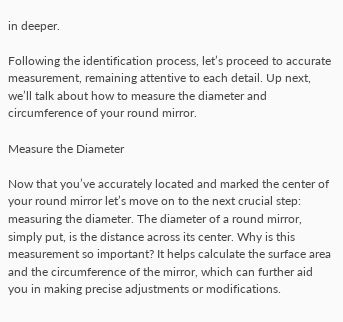in deeper.

Following the identification process, let’s proceed to accurate measurement, remaining attentive to each detail. Up next, we’ll talk about how to measure the diameter and circumference of your round mirror.

Measure the Diameter

Now that you’ve accurately located and marked the center of your round mirror let’s move on to the next crucial step: measuring the diameter. The diameter of a round mirror, simply put, is the distance across its center. Why is this measurement so important? It helps calculate the surface area and the circumference of the mirror, which can further aid you in making precise adjustments or modifications.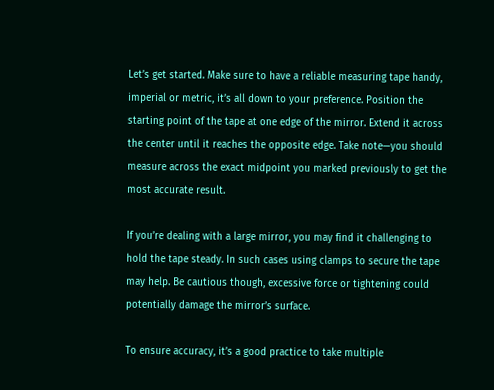Let’s get started. Make sure to have a reliable measuring tape handy, imperial or metric, it’s all down to your preference. Position the starting point of the tape at one edge of the mirror. Extend it across the center until it reaches the opposite edge. Take note—you should measure across the exact midpoint you marked previously to get the most accurate result.

If you’re dealing with a large mirror, you may find it challenging to hold the tape steady. In such cases using clamps to secure the tape may help. Be cautious though, excessive force or tightening could potentially damage the mirror’s surface.

To ensure accuracy, it’s a good practice to take multiple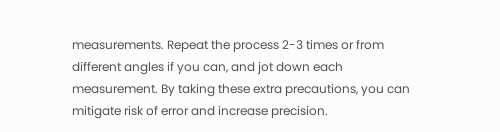measurements. Repeat the process 2-3 times or from different angles if you can, and jot down each measurement. By taking these extra precautions, you can mitigate risk of error and increase precision.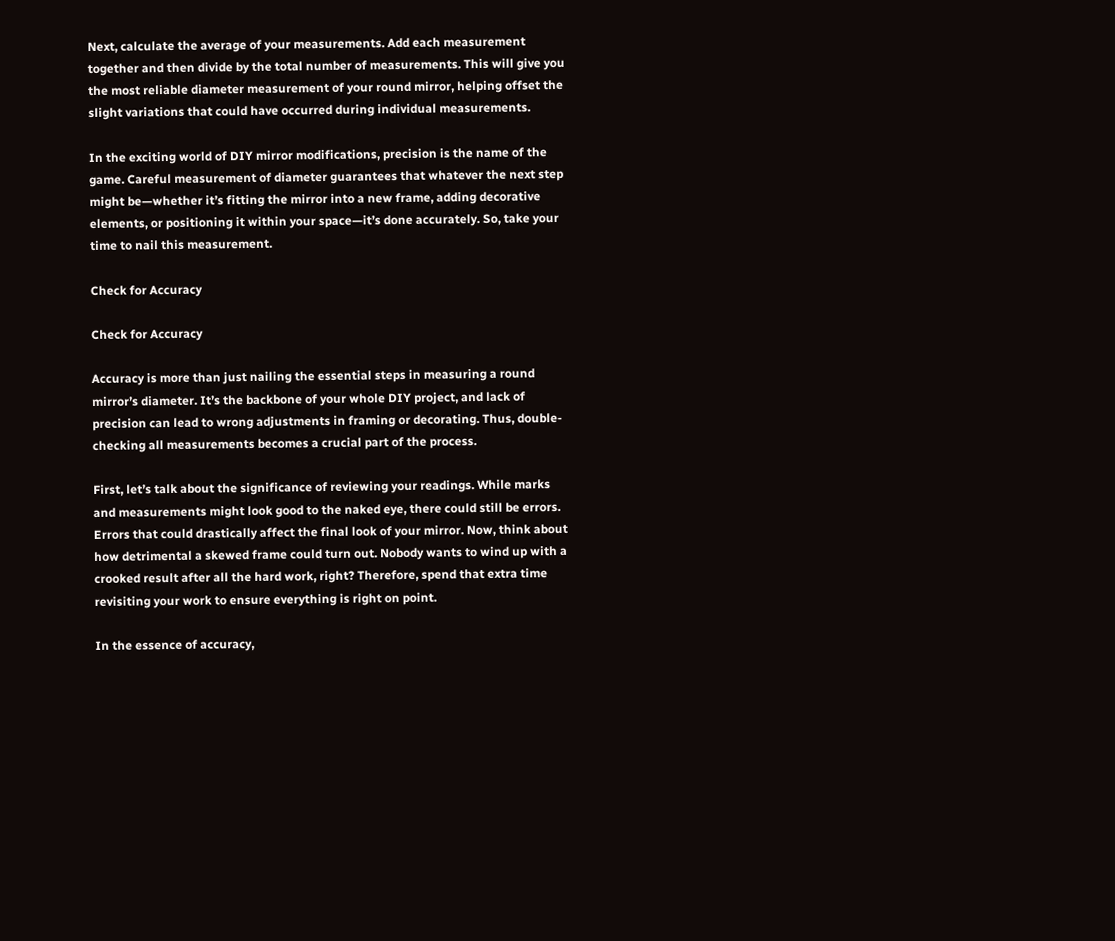Next, calculate the average of your measurements. Add each measurement together and then divide by the total number of measurements. This will give you the most reliable diameter measurement of your round mirror, helping offset the slight variations that could have occurred during individual measurements.

In the exciting world of DIY mirror modifications, precision is the name of the game. Careful measurement of diameter guarantees that whatever the next step might be—whether it’s fitting the mirror into a new frame, adding decorative elements, or positioning it within your space—it’s done accurately. So, take your time to nail this measurement.

Check for Accuracy

Check for Accuracy

Accuracy is more than just nailing the essential steps in measuring a round mirror’s diameter. It’s the backbone of your whole DIY project, and lack of precision can lead to wrong adjustments in framing or decorating. Thus, double-checking all measurements becomes a crucial part of the process.

First, let’s talk about the significance of reviewing your readings. While marks and measurements might look good to the naked eye, there could still be errors. Errors that could drastically affect the final look of your mirror. Now, think about how detrimental a skewed frame could turn out. Nobody wants to wind up with a crooked result after all the hard work, right? Therefore, spend that extra time revisiting your work to ensure everything is right on point.

In the essence of accuracy,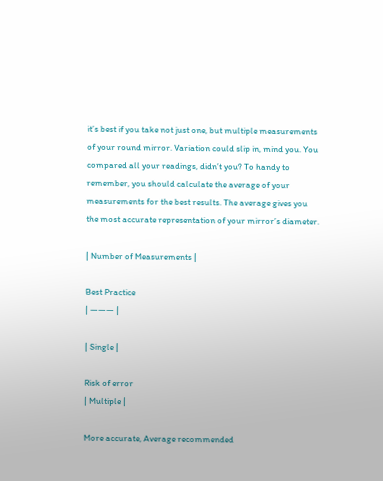it’s best if you take not just one, but multiple measurements of your round mirror. Variation could slip in, mind you. You compared all your readings, didn’t you? To handy to remember, you should calculate the average of your measurements for the best results. The average gives you the most accurate representation of your mirror’s diameter.

| Number of Measurements |

Best Practice
| ——— |

| Single |

Risk of error
| Multiple |

More accurate, Average recommended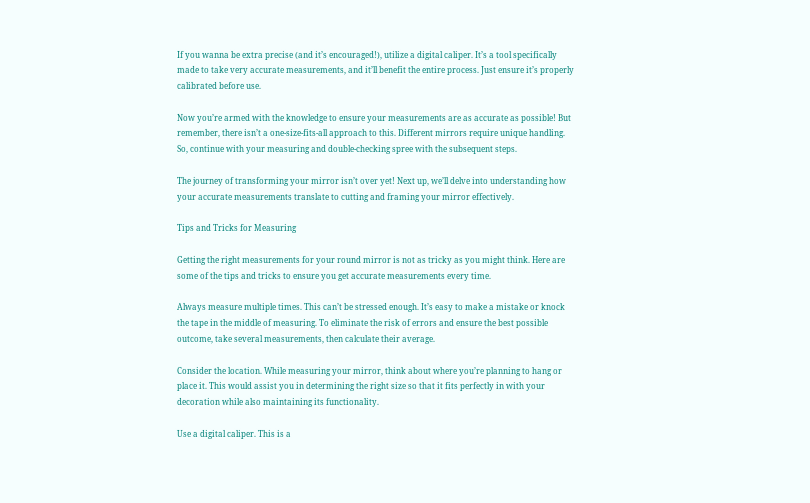If you wanna be extra precise (and it’s encouraged!), utilize a digital caliper. It’s a tool specifically made to take very accurate measurements, and it’ll benefit the entire process. Just ensure it’s properly calibrated before use.

Now you’re armed with the knowledge to ensure your measurements are as accurate as possible! But remember, there isn’t a one-size-fits-all approach to this. Different mirrors require unique handling. So, continue with your measuring and double-checking spree with the subsequent steps.

The journey of transforming your mirror isn’t over yet! Next up, we’ll delve into understanding how your accurate measurements translate to cutting and framing your mirror effectively.

Tips and Tricks for Measuring

Getting the right measurements for your round mirror is not as tricky as you might think. Here are some of the tips and tricks to ensure you get accurate measurements every time.

Always measure multiple times. This can’t be stressed enough. It’s easy to make a mistake or knock the tape in the middle of measuring. To eliminate the risk of errors and ensure the best possible outcome, take several measurements, then calculate their average.

Consider the location. While measuring your mirror, think about where you’re planning to hang or place it. This would assist you in determining the right size so that it fits perfectly in with your decoration while also maintaining its functionality.

Use a digital caliper. This is a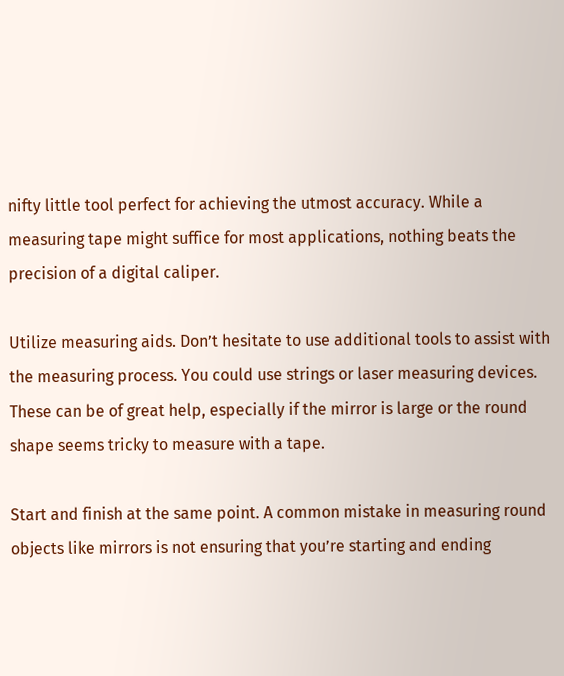nifty little tool perfect for achieving the utmost accuracy. While a measuring tape might suffice for most applications, nothing beats the precision of a digital caliper.

Utilize measuring aids. Don’t hesitate to use additional tools to assist with the measuring process. You could use strings or laser measuring devices. These can be of great help, especially if the mirror is large or the round shape seems tricky to measure with a tape.

Start and finish at the same point. A common mistake in measuring round objects like mirrors is not ensuring that you’re starting and ending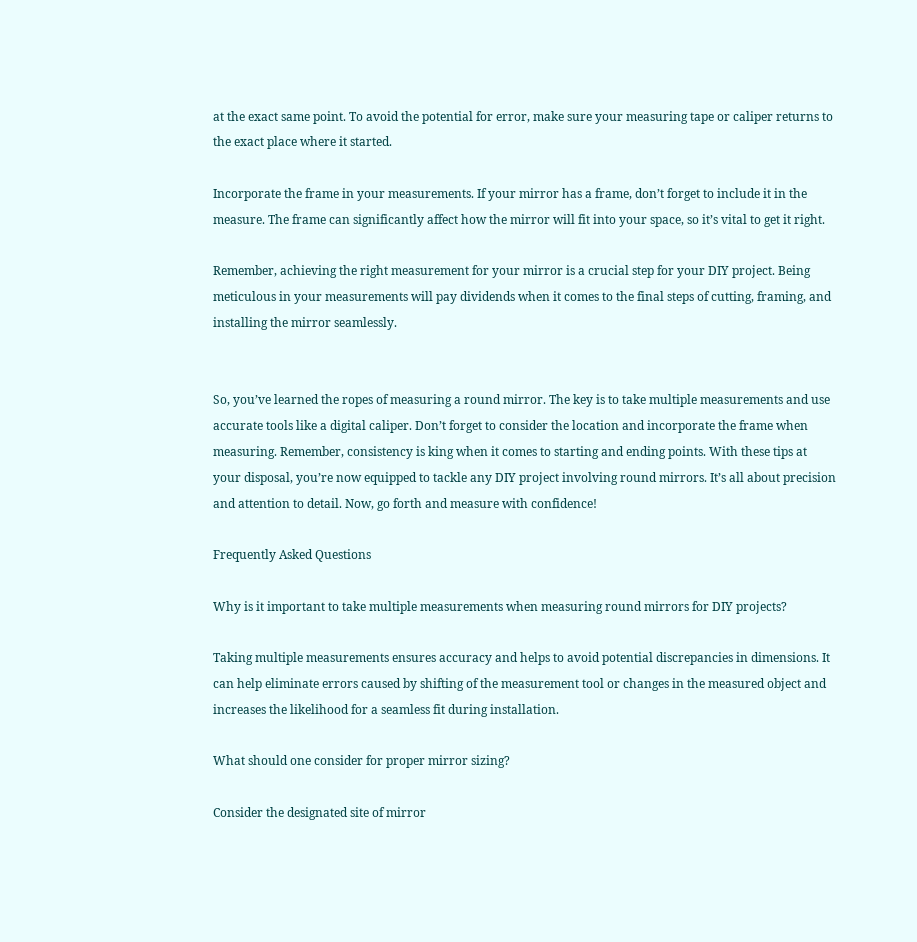at the exact same point. To avoid the potential for error, make sure your measuring tape or caliper returns to the exact place where it started.

Incorporate the frame in your measurements. If your mirror has a frame, don’t forget to include it in the measure. The frame can significantly affect how the mirror will fit into your space, so it’s vital to get it right.

Remember, achieving the right measurement for your mirror is a crucial step for your DIY project. Being meticulous in your measurements will pay dividends when it comes to the final steps of cutting, framing, and installing the mirror seamlessly.


So, you’ve learned the ropes of measuring a round mirror. The key is to take multiple measurements and use accurate tools like a digital caliper. Don’t forget to consider the location and incorporate the frame when measuring. Remember, consistency is king when it comes to starting and ending points. With these tips at your disposal, you’re now equipped to tackle any DIY project involving round mirrors. It’s all about precision and attention to detail. Now, go forth and measure with confidence!

Frequently Asked Questions

Why is it important to take multiple measurements when measuring round mirrors for DIY projects?

Taking multiple measurements ensures accuracy and helps to avoid potential discrepancies in dimensions. It can help eliminate errors caused by shifting of the measurement tool or changes in the measured object and increases the likelihood for a seamless fit during installation.

What should one consider for proper mirror sizing?

Consider the designated site of mirror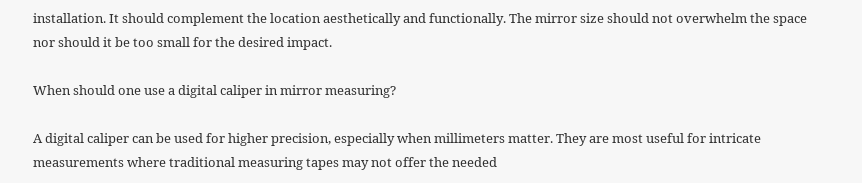installation. It should complement the location aesthetically and functionally. The mirror size should not overwhelm the space nor should it be too small for the desired impact.

When should one use a digital caliper in mirror measuring?

A digital caliper can be used for higher precision, especially when millimeters matter. They are most useful for intricate measurements where traditional measuring tapes may not offer the needed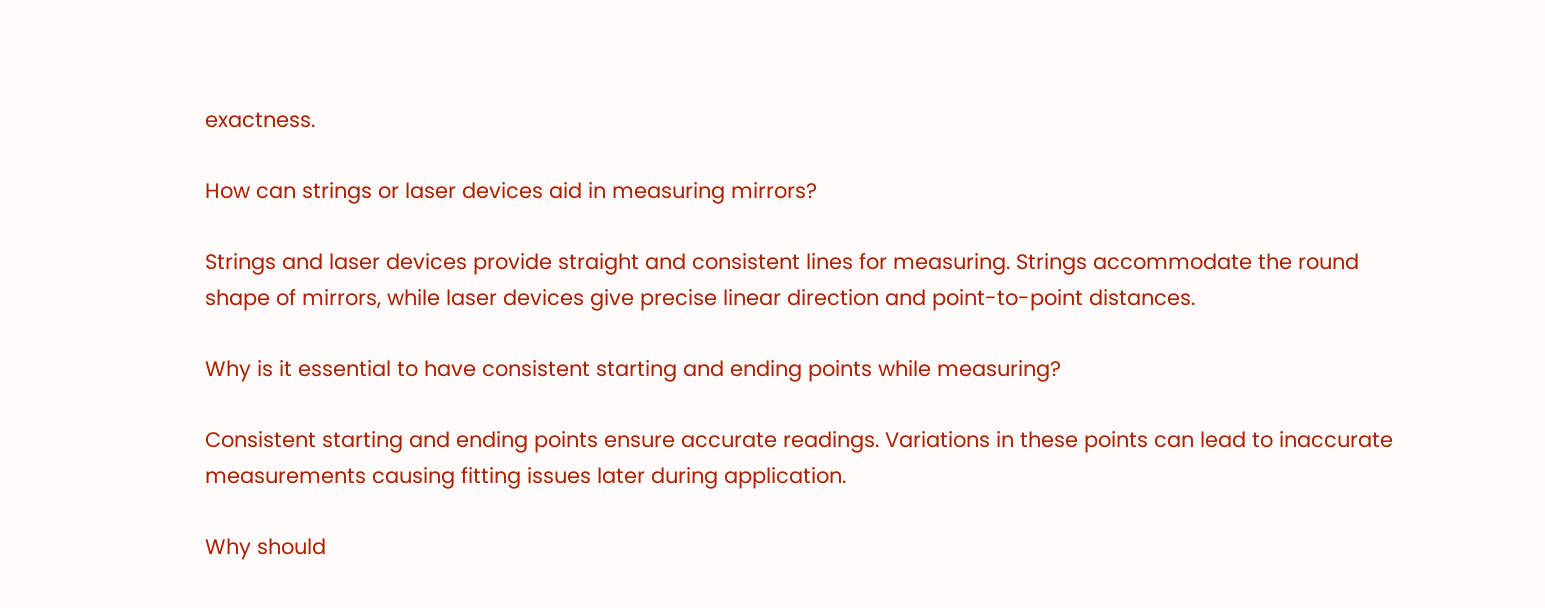exactness.

How can strings or laser devices aid in measuring mirrors?

Strings and laser devices provide straight and consistent lines for measuring. Strings accommodate the round shape of mirrors, while laser devices give precise linear direction and point-to-point distances.

Why is it essential to have consistent starting and ending points while measuring?

Consistent starting and ending points ensure accurate readings. Variations in these points can lead to inaccurate measurements causing fitting issues later during application.

Why should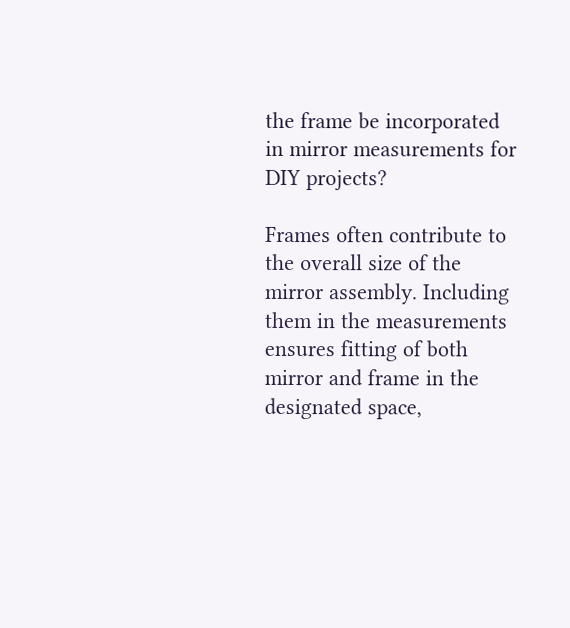the frame be incorporated in mirror measurements for DIY projects?

Frames often contribute to the overall size of the mirror assembly. Including them in the measurements ensures fitting of both mirror and frame in the designated space,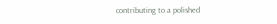contributing to a polished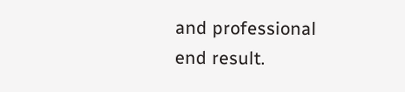and professional end result.